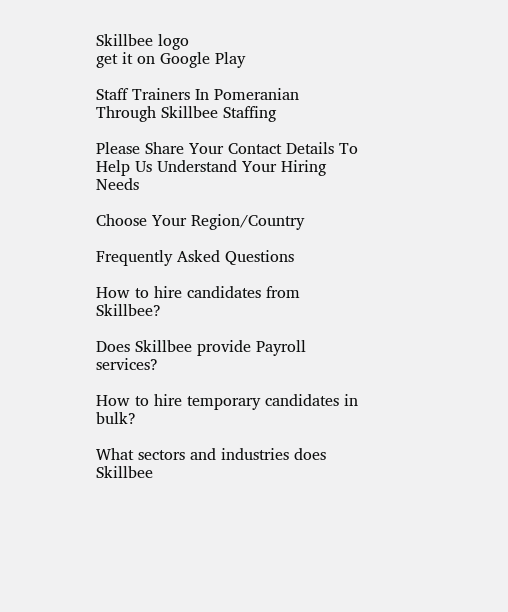Skillbee logo
get it on Google Play

Staff Trainers In Pomeranian Through Skillbee Staffing

Please Share Your Contact Details To Help Us Understand Your Hiring Needs

Choose Your Region/Country

Frequently Asked Questions

How to hire candidates from Skillbee?

Does Skillbee provide Payroll services?

How to hire temporary candidates in bulk?

What sectors and industries does Skillbee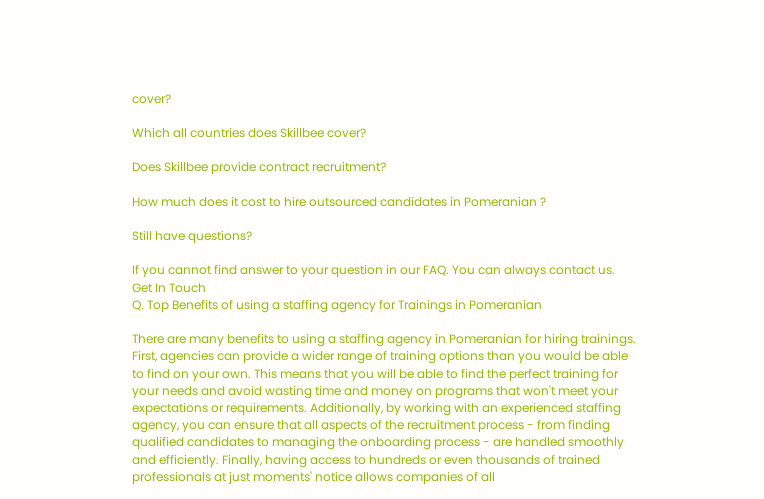cover?

Which all countries does Skillbee cover?

Does Skillbee provide contract recruitment?

How much does it cost to hire outsourced candidates in Pomeranian ?

Still have questions?

If you cannot find answer to your question in our FAQ. You can always contact us.
Get In Touch
Q. Top Benefits of using a staffing agency for Trainings in Pomeranian

There are many benefits to using a staffing agency in Pomeranian for hiring trainings. First, agencies can provide a wider range of training options than you would be able to find on your own. This means that you will be able to find the perfect training for your needs and avoid wasting time and money on programs that won't meet your expectations or requirements. Additionally, by working with an experienced staffing agency, you can ensure that all aspects of the recruitment process - from finding qualified candidates to managing the onboarding process - are handled smoothly and efficiently. Finally, having access to hundreds or even thousands of trained professionals at just moments' notice allows companies of all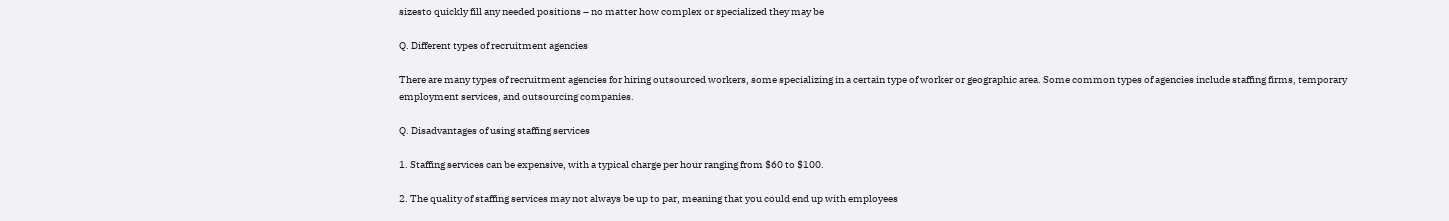sizesto quickly fill any needed positions – no matter how complex or specialized they may be

Q. Different types of recruitment agencies

There are many types of recruitment agencies for hiring outsourced workers, some specializing in a certain type of worker or geographic area. Some common types of agencies include staffing firms, temporary employment services, and outsourcing companies.

Q. Disadvantages of using staffing services

1. Staffing services can be expensive, with a typical charge per hour ranging from $60 to $100.

2. The quality of staffing services may not always be up to par, meaning that you could end up with employees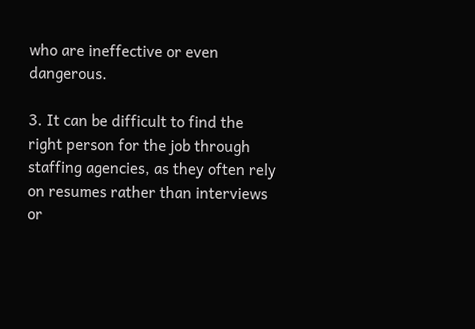who are ineffective or even dangerous.

3. It can be difficult to find the right person for the job through staffing agencies, as they often rely on resumes rather than interviews or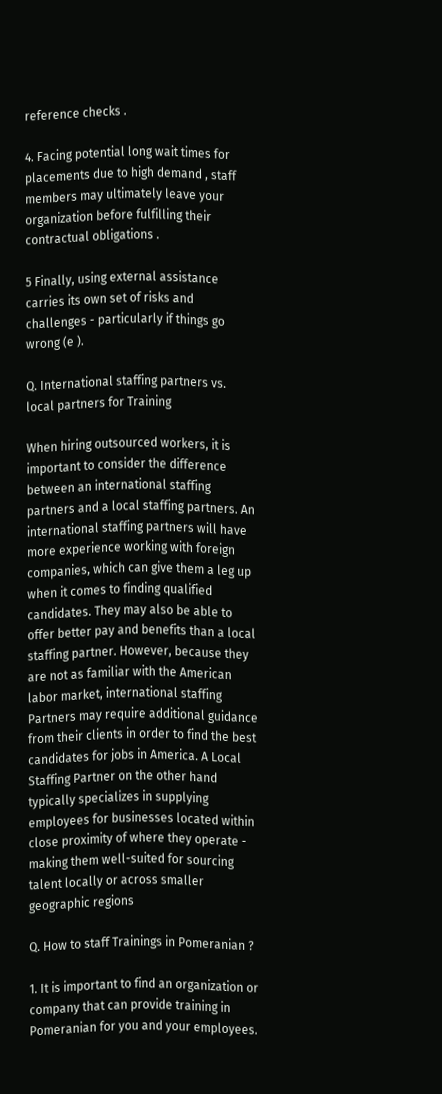reference checks .

4. Facing potential long wait times for placements due to high demand , staff members may ultimately leave your organization before fulfilling their contractual obligations .

5 Finally, using external assistance carries its own set of risks and challenges - particularly if things go wrong (e ).

Q. International staffing partners vs. local partners for Training

When hiring outsourced workers, it is important to consider the difference between an international staffing partners and a local staffing partners. An international staffing partners will have more experience working with foreign companies, which can give them a leg up when it comes to finding qualified candidates. They may also be able to offer better pay and benefits than a local staffing partner. However, because they are not as familiar with the American labor market, international staffing Partners may require additional guidance from their clients in order to find the best candidates for jobs in America. A Local Staffing Partner on the other hand typically specializes in supplying employees for businesses located within close proximity of where they operate - making them well-suited for sourcing talent locally or across smaller geographic regions

Q. How to staff Trainings in Pomeranian ?

1. It is important to find an organization or company that can provide training in Pomeranian for you and your employees.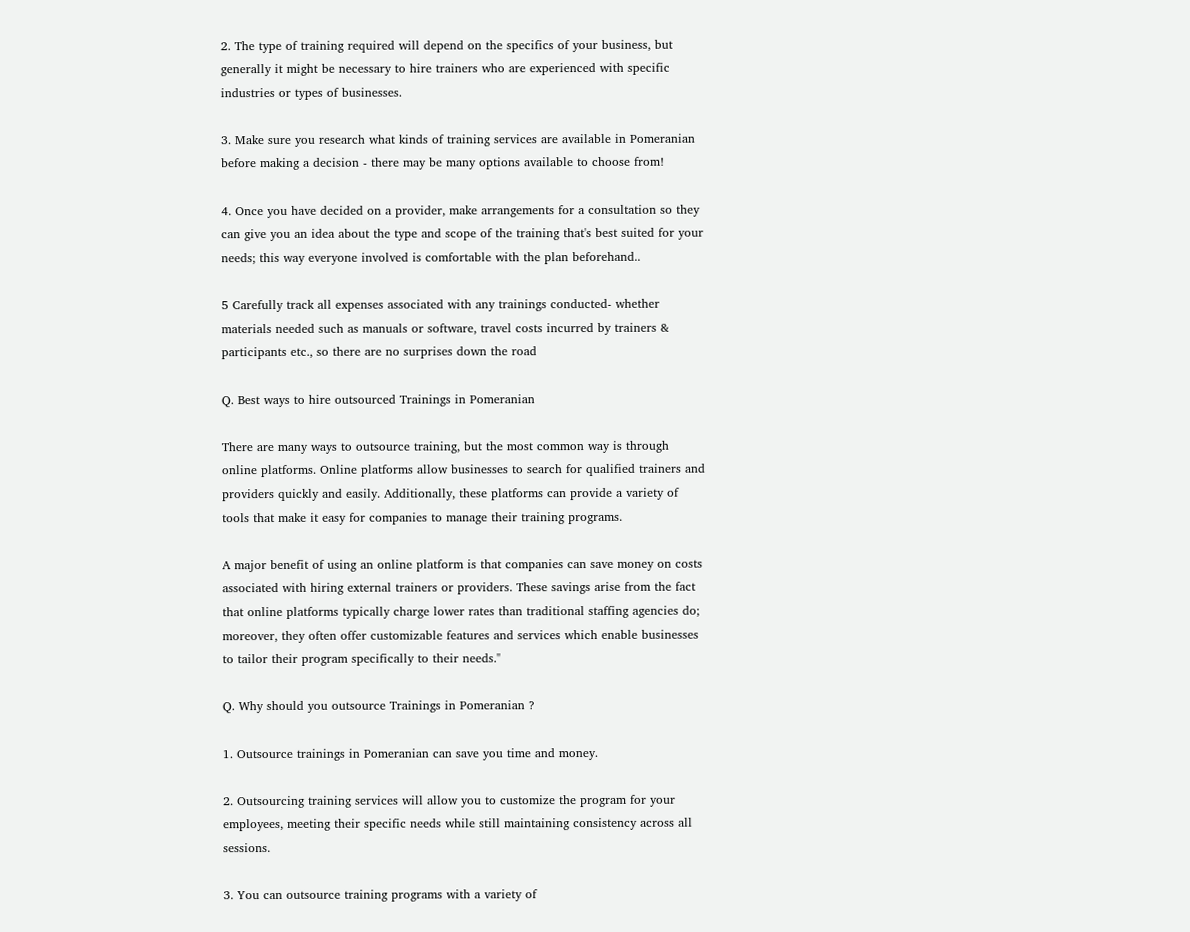2. The type of training required will depend on the specifics of your business, but generally it might be necessary to hire trainers who are experienced with specific industries or types of businesses.

3. Make sure you research what kinds of training services are available in Pomeranian before making a decision - there may be many options available to choose from!

4. Once you have decided on a provider, make arrangements for a consultation so they can give you an idea about the type and scope of the training that's best suited for your needs; this way everyone involved is comfortable with the plan beforehand..

5 Carefully track all expenses associated with any trainings conducted- whether materials needed such as manuals or software, travel costs incurred by trainers & participants etc., so there are no surprises down the road

Q. Best ways to hire outsourced Trainings in Pomeranian

There are many ways to outsource training, but the most common way is through online platforms. Online platforms allow businesses to search for qualified trainers and providers quickly and easily. Additionally, these platforms can provide a variety of tools that make it easy for companies to manage their training programs.

A major benefit of using an online platform is that companies can save money on costs associated with hiring external trainers or providers. These savings arise from the fact that online platforms typically charge lower rates than traditional staffing agencies do; moreover, they often offer customizable features and services which enable businesses to tailor their program specifically to their needs."

Q. Why should you outsource Trainings in Pomeranian ?

1. Outsource trainings in Pomeranian can save you time and money.

2. Outsourcing training services will allow you to customize the program for your employees, meeting their specific needs while still maintaining consistency across all sessions.

3. You can outsource training programs with a variety of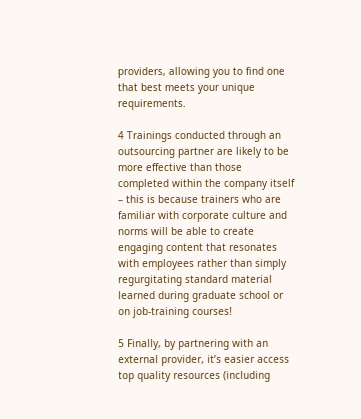providers, allowing you to find one that best meets your unique requirements.

4 Trainings conducted through an outsourcing partner are likely to be more effective than those completed within the company itself – this is because trainers who are familiar with corporate culture and norms will be able to create engaging content that resonates with employees rather than simply regurgitating standard material learned during graduate school or on job-training courses!

5 Finally, by partnering with an external provider, it’s easier access top quality resources (including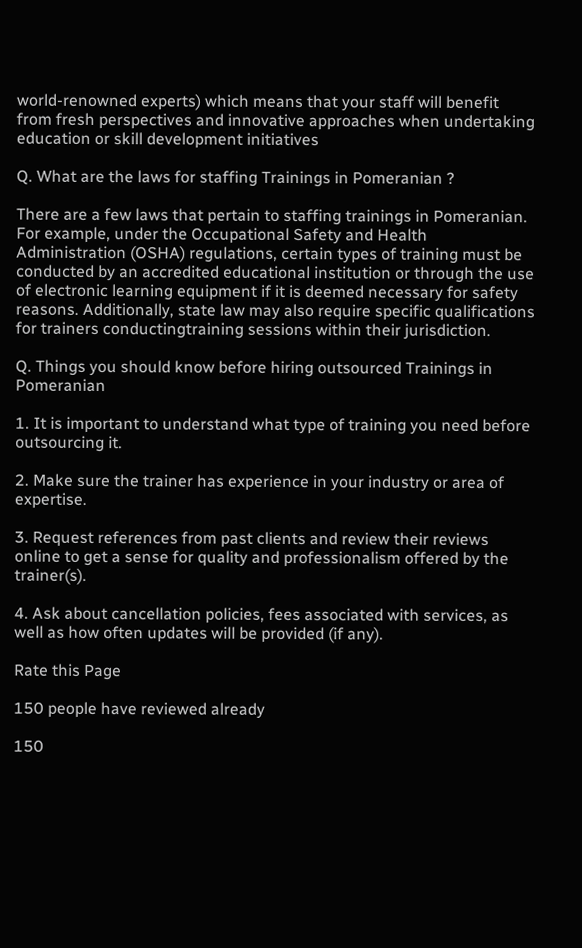world-renowned experts) which means that your staff will benefit from fresh perspectives and innovative approaches when undertaking education or skill development initiatives

Q. What are the laws for staffing Trainings in Pomeranian ?

There are a few laws that pertain to staffing trainings in Pomeranian. For example, under the Occupational Safety and Health Administration (OSHA) regulations, certain types of training must be conducted by an accredited educational institution or through the use of electronic learning equipment if it is deemed necessary for safety reasons. Additionally, state law may also require specific qualifications for trainers conductingtraining sessions within their jurisdiction.

Q. Things you should know before hiring outsourced Trainings in Pomeranian

1. It is important to understand what type of training you need before outsourcing it.

2. Make sure the trainer has experience in your industry or area of expertise.

3. Request references from past clients and review their reviews online to get a sense for quality and professionalism offered by the trainer(s).

4. Ask about cancellation policies, fees associated with services, as well as how often updates will be provided (if any).

Rate this Page

150 people have reviewed already

150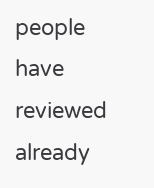people have reviewed already